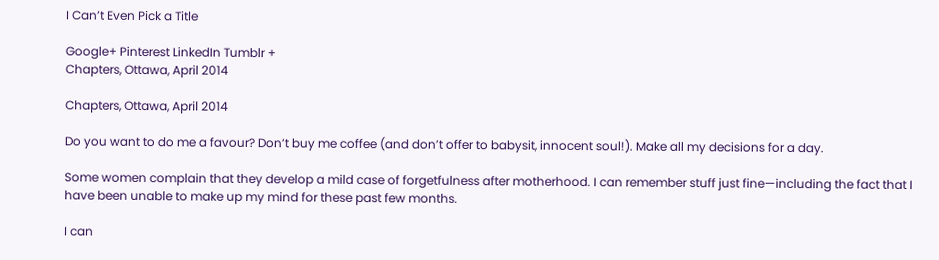I Can’t Even Pick a Title

Google+ Pinterest LinkedIn Tumblr +
Chapters, Ottawa, April 2014

Chapters, Ottawa, April 2014

Do you want to do me a favour? Don’t buy me coffee (and don’t offer to babysit, innocent soul!). Make all my decisions for a day.

Some women complain that they develop a mild case of forgetfulness after motherhood. I can remember stuff just fine—including the fact that I have been unable to make up my mind for these past few months.

I can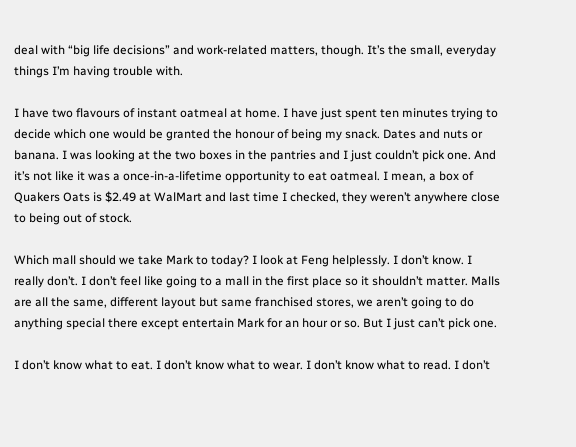deal with “big life decisions” and work-related matters, though. It’s the small, everyday things I’m having trouble with.

I have two flavours of instant oatmeal at home. I have just spent ten minutes trying to decide which one would be granted the honour of being my snack. Dates and nuts or banana. I was looking at the two boxes in the pantries and I just couldn’t pick one. And it’s not like it was a once-in-a-lifetime opportunity to eat oatmeal. I mean, a box of Quakers Oats is $2.49 at WalMart and last time I checked, they weren’t anywhere close to being out of stock.

Which mall should we take Mark to today? I look at Feng helplessly. I don’t know. I really don’t. I don’t feel like going to a mall in the first place so it shouldn’t matter. Malls are all the same, different layout but same franchised stores, we aren’t going to do anything special there except entertain Mark for an hour or so. But I just can’t pick one.

I don’t know what to eat. I don’t know what to wear. I don’t know what to read. I don’t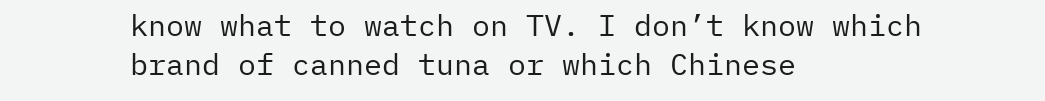know what to watch on TV. I don’t know which brand of canned tuna or which Chinese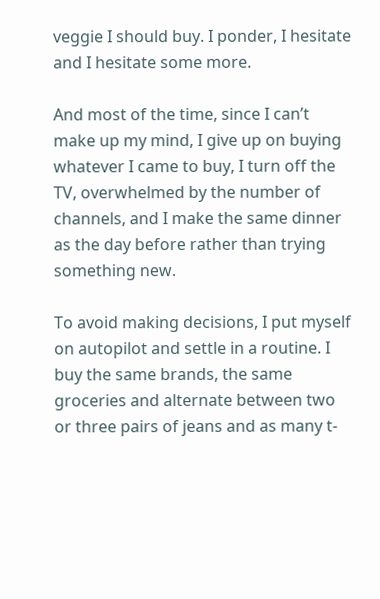veggie I should buy. I ponder, I hesitate and I hesitate some more.

And most of the time, since I can’t make up my mind, I give up on buying whatever I came to buy, I turn off the TV, overwhelmed by the number of channels, and I make the same dinner as the day before rather than trying something new.

To avoid making decisions, I put myself on autopilot and settle in a routine. I buy the same brands, the same groceries and alternate between two or three pairs of jeans and as many t-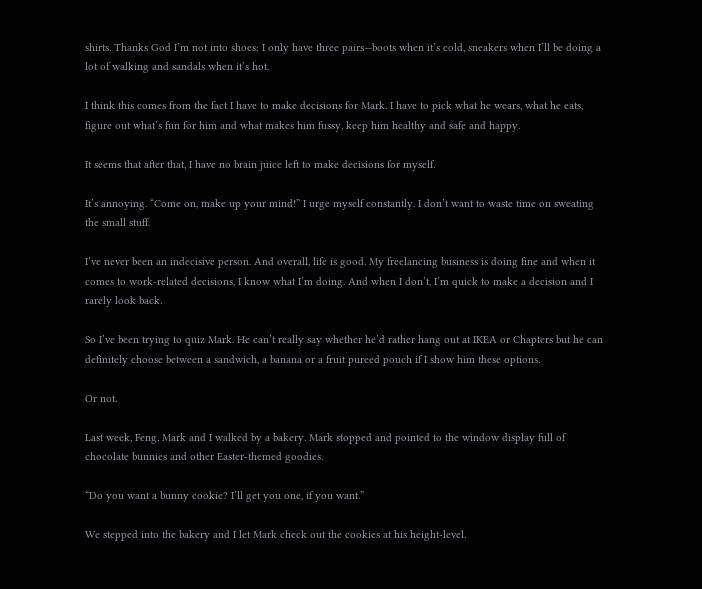shirts. Thanks God I’m not into shoes: I only have three pairs—boots when it’s cold, sneakers when I’ll be doing a lot of walking and sandals when it’s hot.

I think this comes from the fact I have to make decisions for Mark. I have to pick what he wears, what he eats, figure out what’s fun for him and what makes him fussy, keep him healthy and safe and happy.

It seems that after that, I have no brain juice left to make decisions for myself.

It’s annoying. “Come on, make up your mind!” I urge myself constantly. I don’t want to waste time on sweating the small stuff.

I’ve never been an indecisive person. And overall, life is good. My freelancing business is doing fine and when it comes to work-related decisions, I know what I’m doing. And when I don’t, I’m quick to make a decision and I rarely look back.

So I’ve been trying to quiz Mark. He can’t really say whether he’d rather hang out at IKEA or Chapters but he can definitely choose between a sandwich, a banana or a fruit pureed pouch if I show him these options.

Or not.

Last week, Feng, Mark and I walked by a bakery. Mark stopped and pointed to the window display full of chocolate bunnies and other Easter-themed goodies.

“Do you want a bunny cookie? I’ll get you one, if you want.”

We stepped into the bakery and I let Mark check out the cookies at his height-level.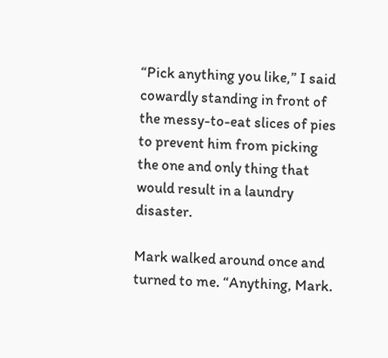“Pick anything you like,” I said cowardly standing in front of the messy-to-eat slices of pies to prevent him from picking the one and only thing that would result in a laundry disaster.

Mark walked around once and turned to me. “Anything, Mark.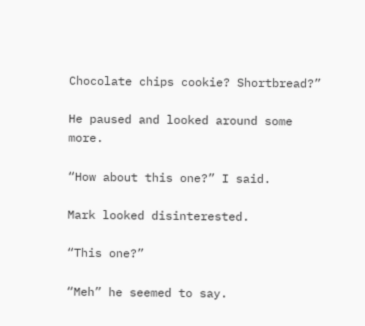Chocolate chips cookie? Shortbread?”

He paused and looked around some more.

“How about this one?” I said.

Mark looked disinterested.

“This one?”

“Meh” he seemed to say.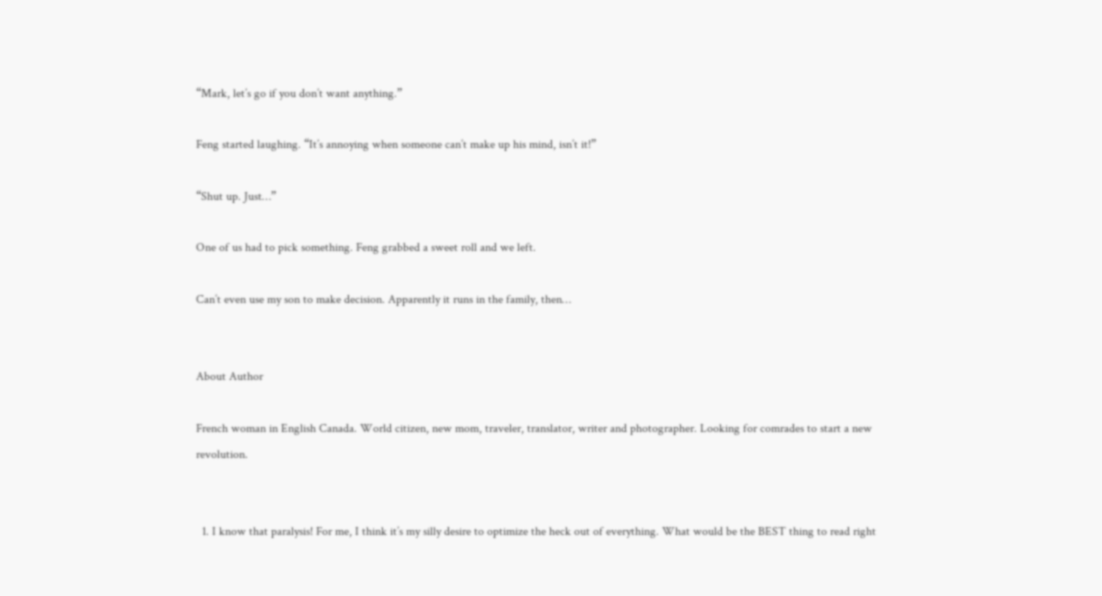“Mark, let’s go if you don’t want anything.”

Feng started laughing. “It’s annoying when someone can’t make up his mind, isn’t it!”

“Shut up. Just…”

One of us had to pick something. Feng grabbed a sweet roll and we left.

Can’t even use my son to make decision. Apparently it runs in the family, then…


About Author

French woman in English Canada. World citizen, new mom, traveler, translator, writer and photographer. Looking for comrades to start a new revolution.


  1. I know that paralysis! For me, I think it’s my silly desire to optimize the heck out of everything. What would be the BEST thing to read right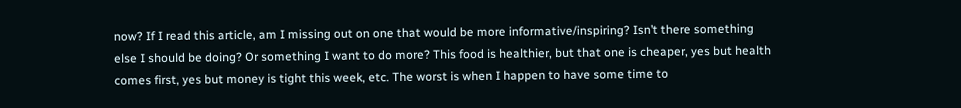now? If I read this article, am I missing out on one that would be more informative/inspiring? Isn’t there something else I should be doing? Or something I want to do more? This food is healthier, but that one is cheaper, yes but health comes first, yes but money is tight this week, etc. The worst is when I happen to have some time to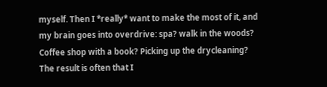myself. Then I *really* want to make the most of it, and my brain goes into overdrive: spa? walk in the woods? Coffee shop with a book? Picking up the drycleaning? The result is often that I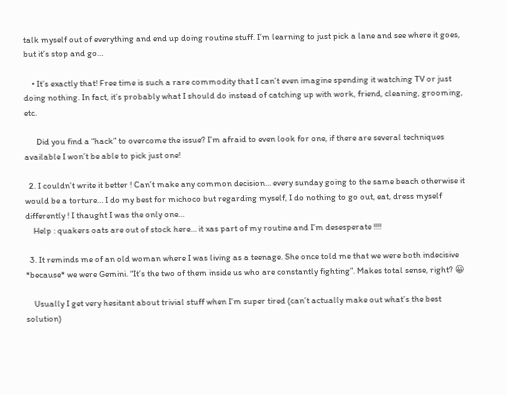talk myself out of everything and end up doing routine stuff. I’m learning to just pick a lane and see where it goes, but it’s stop and go…

    • It’s exactly that! Free time is such a rare commodity that I can’t even imagine spending it watching TV or just doing nothing. In fact, it’s probably what I should do instead of catching up with work, friend, cleaning, grooming, etc.

      Did you find a “hack” to overcome the issue? I’m afraid to even look for one, if there are several techniques available I won’t be able to pick just one!

  2. I couldn’t write it better ! Can’t make any common decision… every sunday going to the same beach otherwise it would be a torture… I do my best for michoco but regarding myself, I do nothing to go out, eat, dress myself differently ! I thaught I was the only one…
    Help : quakers oats are out of stock here… it xas part of my routine and I’m desesperate !!!!

  3. It reminds me of an old woman where I was living as a teenage. She once told me that we were both indecisive *because* we were Gemini. “It’s the two of them inside us who are constantly fighting”. Makes total sense, right? 😀

    Usually I get very hesitant about trivial stuff when I’m super tired (can’t actually make out what’s the best solution)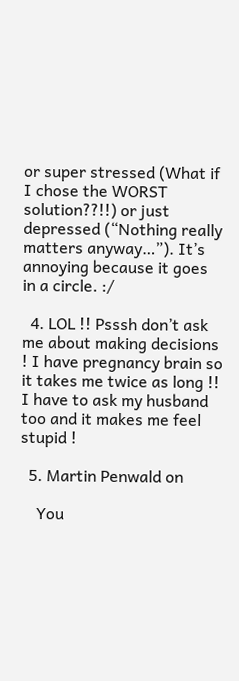or super stressed (What if I chose the WORST solution??!!) or just depressed (“Nothing really matters anyway…”). It’s annoying because it goes in a circle. :/

  4. LOL !! Psssh don’t ask me about making decisions ! I have pregnancy brain so it takes me twice as long !! I have to ask my husband too and it makes me feel stupid !

  5. Martin Penwald on

    You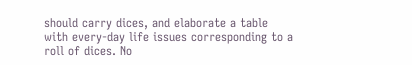should carry dices, and elaborate a table with every-day life issues corresponding to a roll of dices. No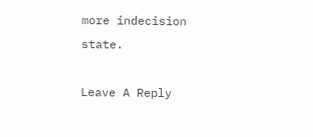more indecision state.

Leave A Reply